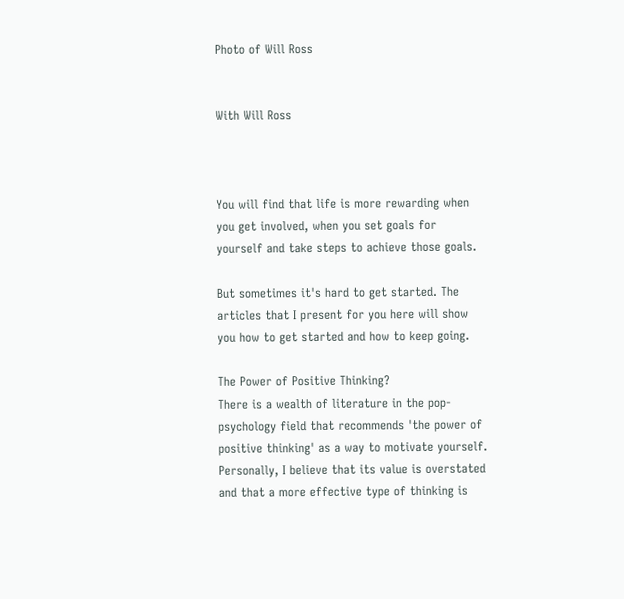Photo of Will Ross


With Will Ross



You will find that life is more rewarding when you get involved, when you set goals for yourself and take steps to achieve those goals.

But sometimes it's hard to get started. The articles that I present for you here will show you how to get started and how to keep going.

The Power of Positive Thinking?
There is a wealth of literature in the pop-psychology field that recommends 'the power of positive thinking' as a way to motivate yourself. Personally, I believe that its value is overstated and that a more effective type of thinking is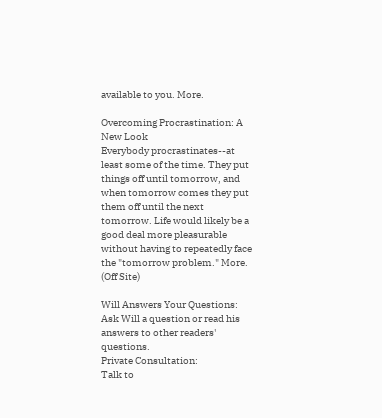available to you. More.

Overcoming Procrastination: A New Look
Everybody procrastinates--at least some of the time. They put things off until tomorrow, and when tomorrow comes they put them off until the next tomorrow. Life would likely be a good deal more pleasurable without having to repeatedly face the "tomorrow problem." More. (Off Site)

Will Answers Your Questions:
Ask Will a question or read his answers to other readers' questions.
Private Consultation:
Talk to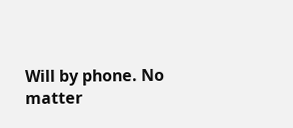Will by phone. No matter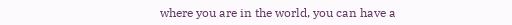where you are in the world, you can have a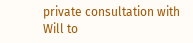private consultation with Will to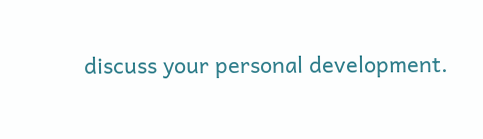discuss your personal development.